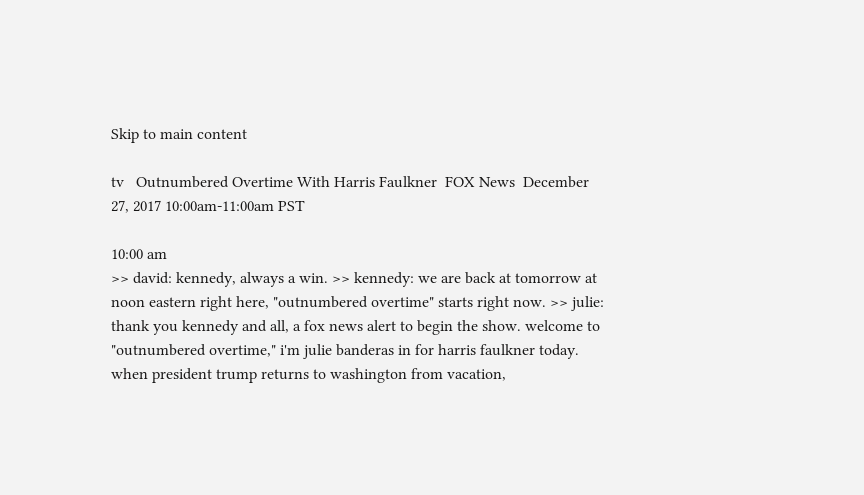Skip to main content

tv   Outnumbered Overtime With Harris Faulkner  FOX News  December 27, 2017 10:00am-11:00am PST

10:00 am
>> david: kennedy, always a win. >> kennedy: we are back at tomorrow at noon eastern right here, "outnumbered overtime" starts right now. >> julie: thank you kennedy and all, a fox news alert to begin the show. welcome to "outnumbered overtime," i'm julie banderas in for harris faulkner today. when president trump returns to washington from vacation,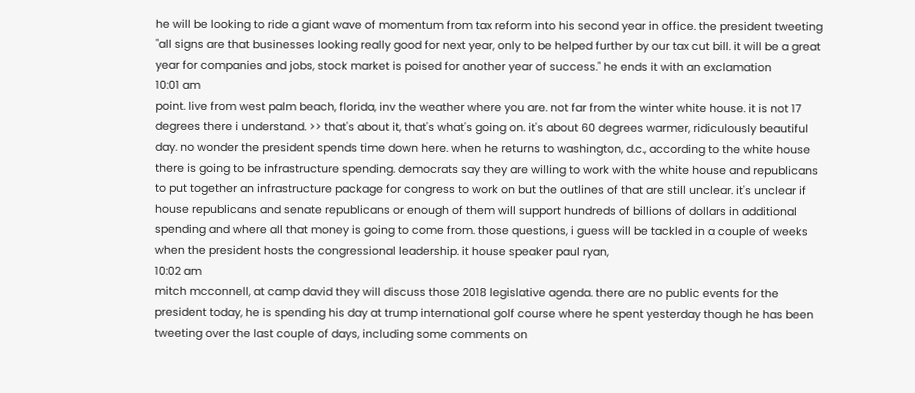he will be looking to ride a giant wave of momentum from tax reform into his second year in office. the president tweeting "all signs are that businesses looking really good for next year, only to be helped further by our tax cut bill. it will be a great year for companies and jobs, stock market is poised for another year of success." he ends it with an exclamation
10:01 am
point. live from west palm beach, florida, inv the weather where you are. not far from the winter white house. it is not 17 degrees there i understand. >> that's about it, that's what's going on. it's about 60 degrees warmer, ridiculously beautiful day. no wonder the president spends time down here. when he returns to washington, d.c., according to the white house there is going to be infrastructure spending. democrats say they are willing to work with the white house and republicans to put together an infrastructure package for congress to work on but the outlines of that are still unclear. it's unclear if house republicans and senate republicans or enough of them will support hundreds of billions of dollars in additional spending and where all that money is going to come from. those questions, i guess will be tackled in a couple of weeks when the president hosts the congressional leadership. it house speaker paul ryan,
10:02 am
mitch mcconnell, at camp david they will discuss those 2018 legislative agenda. there are no public events for the president today, he is spending his day at trump international golf course where he spent yesterday though he has been tweeting over the last couple of days, including some comments on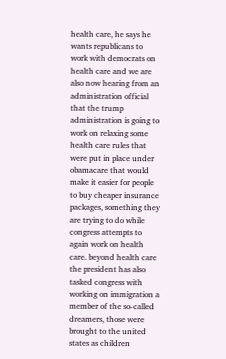health care, he says he wants republicans to work with democrats on health care and we are also now hearing from an administration official that the trump administration is going to work on relaxing some health care rules that were put in place under obamacare that would make it easier for people to buy cheaper insurance packages, something they are trying to do while congress attempts to again work on health care. beyond health care the president has also tasked congress with working on immigration a member of the so-called dreamers, those were brought to the united states as children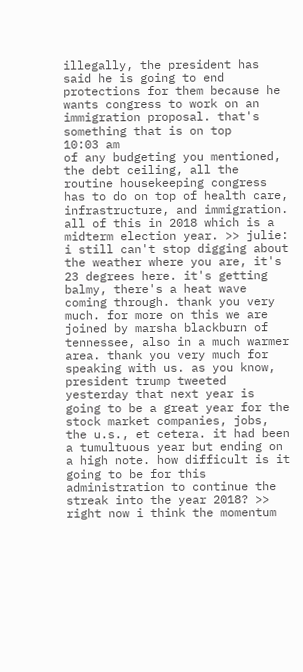illegally, the president has said he is going to end protections for them because he wants congress to work on an immigration proposal. that's something that is on top
10:03 am
of any budgeting you mentioned, the debt ceiling, all the routine housekeeping congress has to do on top of health care, infrastructure, and immigration. all of this in 2018 which is a midterm election year. >> julie: i still can't stop digging about the weather where you are, it's 23 degrees here. it's getting balmy, there's a heat wave coming through. thank you very much. for more on this we are joined by marsha blackburn of tennessee, also in a much warmer area. thank you very much for speaking with us. as you know, president trump tweeted yesterday that next year is going to be a great year for the stock market companies, jobs, the u.s., et cetera. it had been a tumultuous year but ending on a high note. how difficult is it going to be for this administration to continue the streak into the year 2018? >> right now i think the momentum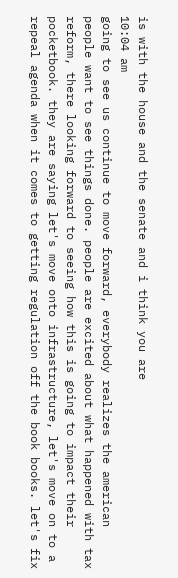is with the house and the senate and i think you are
10:04 am
going to see us continue to move forward, everybody realizes the american people want to see things done. people are excited about what happened with tax reform, there looking forward to seeing how this is going to impact their pocketbook. they are saying let's move onto infrastructure, let's move on to a repeal agenda when it comes to getting regulation off the book books. let's fix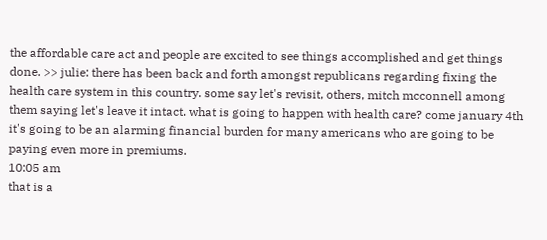the affordable care act and people are excited to see things accomplished and get things done. >> julie: there has been back and forth amongst republicans regarding fixing the health care system in this country. some say let's revisit, others, mitch mcconnell among them saying let's leave it intact. what is going to happen with health care? come january 4th it's going to be an alarming financial burden for many americans who are going to be paying even more in premiums.
10:05 am
that is a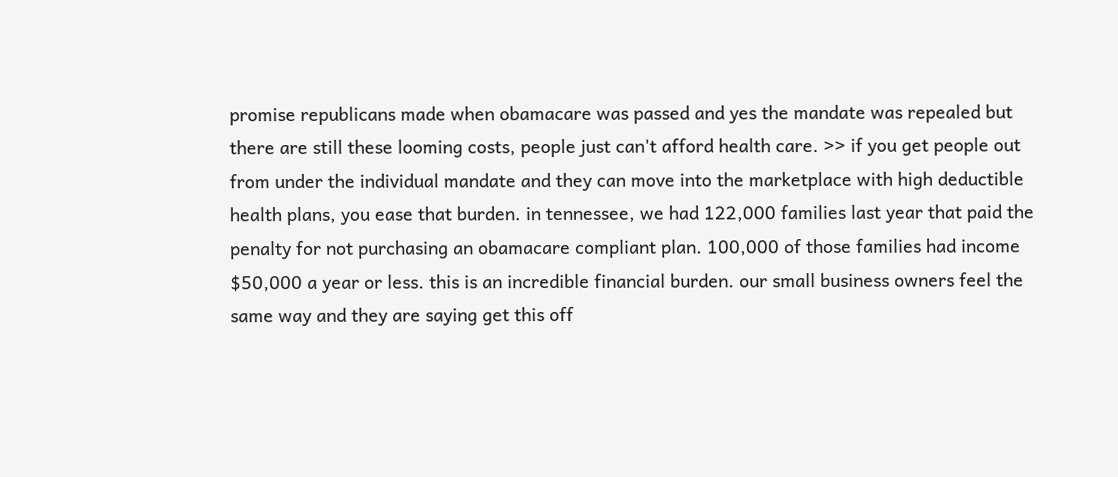promise republicans made when obamacare was passed and yes the mandate was repealed but there are still these looming costs, people just can't afford health care. >> if you get people out from under the individual mandate and they can move into the marketplace with high deductible health plans, you ease that burden. in tennessee, we had 122,000 families last year that paid the penalty for not purchasing an obamacare compliant plan. 100,000 of those families had income $50,000 a year or less. this is an incredible financial burden. our small business owners feel the same way and they are saying get this off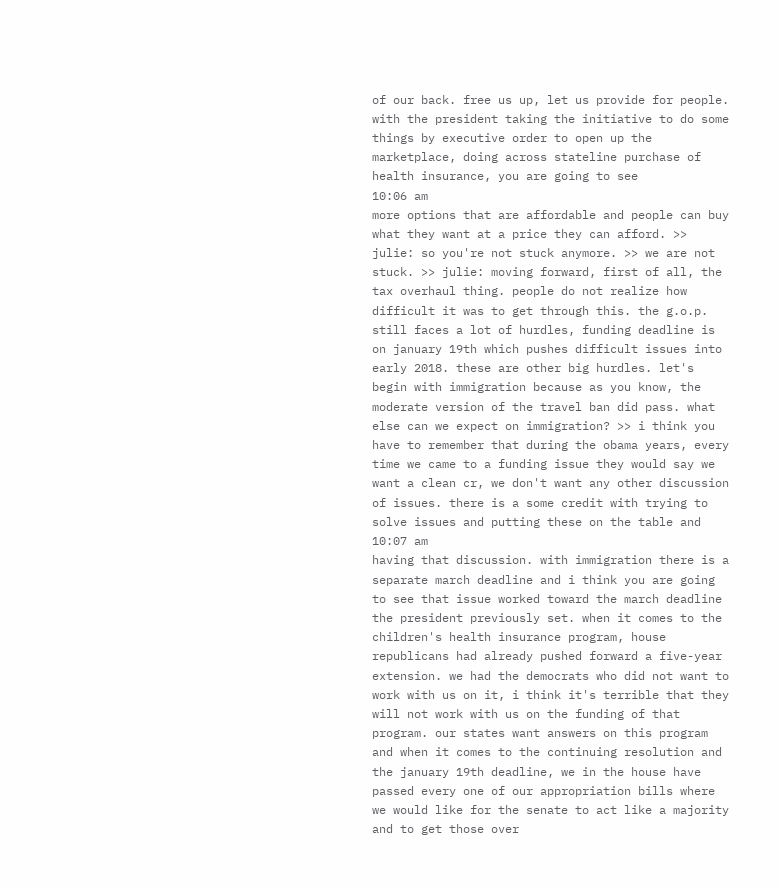of our back. free us up, let us provide for people. with the president taking the initiative to do some things by executive order to open up the marketplace, doing across stateline purchase of health insurance, you are going to see
10:06 am
more options that are affordable and people can buy what they want at a price they can afford. >> julie: so you're not stuck anymore. >> we are not stuck. >> julie: moving forward, first of all, the tax overhaul thing. people do not realize how difficult it was to get through this. the g.o.p. still faces a lot of hurdles, funding deadline is on january 19th which pushes difficult issues into early 2018. these are other big hurdles. let's begin with immigration because as you know, the moderate version of the travel ban did pass. what else can we expect on immigration? >> i think you have to remember that during the obama years, every time we came to a funding issue they would say we want a clean cr, we don't want any other discussion of issues. there is a some credit with trying to solve issues and putting these on the table and
10:07 am
having that discussion. with immigration there is a separate march deadline and i think you are going to see that issue worked toward the march deadline the president previously set. when it comes to the children's health insurance program, house republicans had already pushed forward a five-year extension. we had the democrats who did not want to work with us on it, i think it's terrible that they will not work with us on the funding of that program. our states want answers on this program and when it comes to the continuing resolution and the january 19th deadline, we in the house have passed every one of our appropriation bills where we would like for the senate to act like a majority and to get those over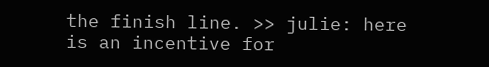the finish line. >> julie: here is an incentive for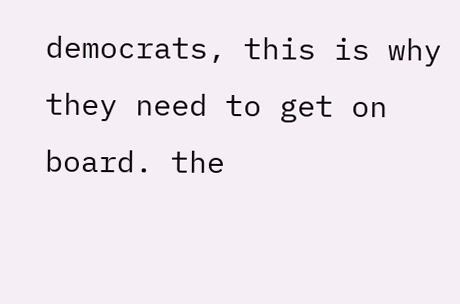democrats, this is why they need to get on board. the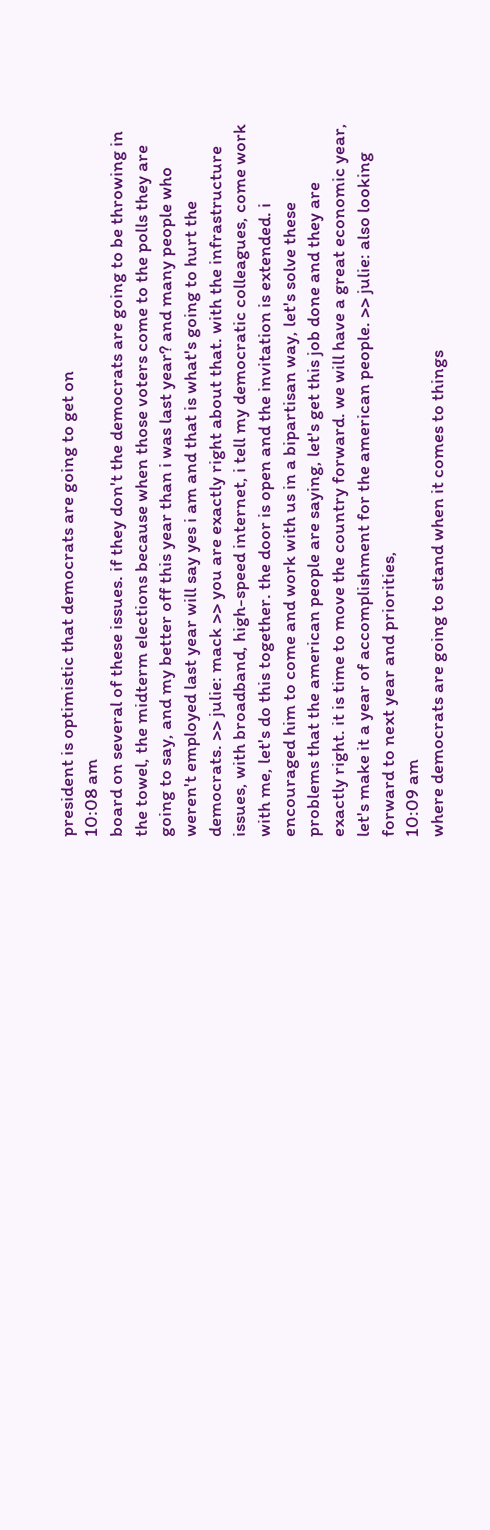president is optimistic that democrats are going to get on
10:08 am
board on several of these issues. if they don't the democrats are going to be throwing in the towel, the midterm elections because when those voters come to the polls they are going to say, and my better off this year than i was last year? and many people who weren't employed last year will say yes i am and that is what's going to hurt the democrats. >> julie: mack >> you are exactly right about that. with the infrastructure issues, with broadband, high-speed internet, i tell my democratic colleagues, come work with me, let's do this together. the door is open and the invitation is extended. i encouraged him to come and work with us in a bipartisan way, let's solve these problems that the american people are saying, let's get this job done and they are exactly right. it is time to move the country forward. we will have a great economic year, let's make it a year of accomplishment for the american people. >> julie: also looking forward to next year and priorities,
10:09 am
where democrats are going to stand when it comes to things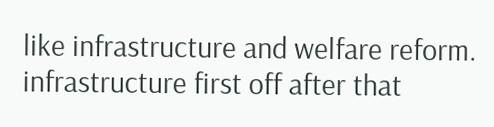like infrastructure and welfare reform. infrastructure first off after that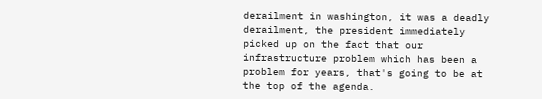derailment in washington, it was a deadly derailment, the president immediately picked up on the fact that our infrastructure problem which has been a problem for years, that's going to be at the top of the agenda.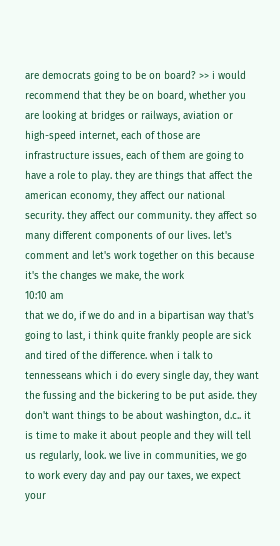are democrats going to be on board? >> i would recommend that they be on board, whether you are looking at bridges or railways, aviation or high-speed internet, each of those are infrastructure issues, each of them are going to have a role to play. they are things that affect the american economy, they affect our national security. they affect our community. they affect so many different components of our lives. let's comment and let's work together on this because it's the changes we make, the work
10:10 am
that we do, if we do and in a bipartisan way that's going to last, i think quite frankly people are sick and tired of the difference. when i talk to tennesseans which i do every single day, they want the fussing and the bickering to be put aside. they don't want things to be about washington, d.c.. it is time to make it about people and they will tell us regularly, look. we live in communities, we go to work every day and pay our taxes, we expect your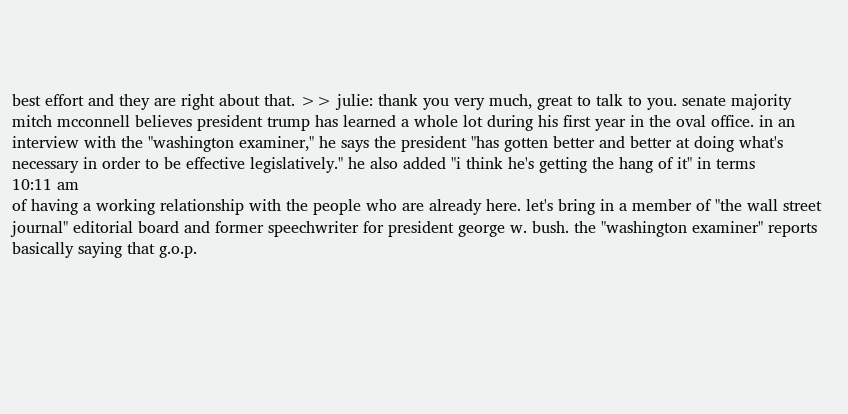best effort and they are right about that. >> julie: thank you very much, great to talk to you. senate majority mitch mcconnell believes president trump has learned a whole lot during his first year in the oval office. in an interview with the "washington examiner," he says the president "has gotten better and better at doing what's necessary in order to be effective legislatively." he also added "i think he's getting the hang of it" in terms
10:11 am
of having a working relationship with the people who are already here. let's bring in a member of "the wall street journal" editorial board and former speechwriter for president george w. bush. the "washington examiner" reports basically saying that g.o.p.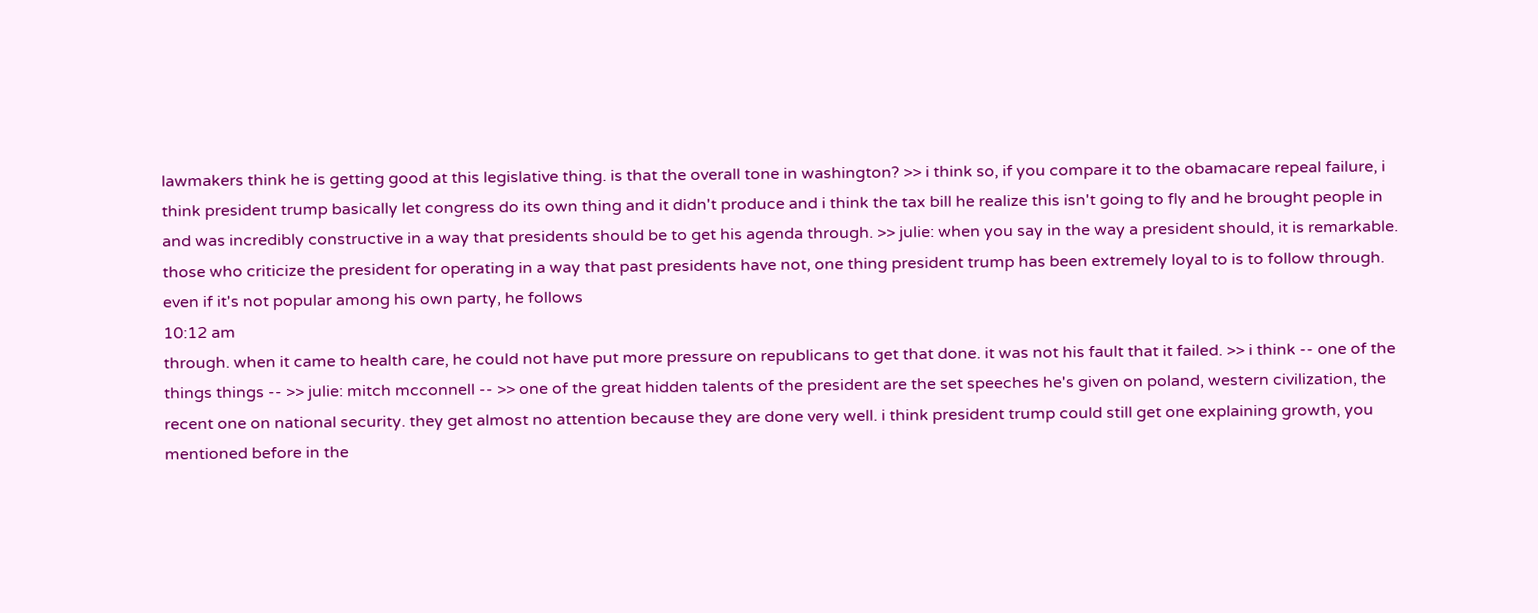lawmakers think he is getting good at this legislative thing. is that the overall tone in washington? >> i think so, if you compare it to the obamacare repeal failure, i think president trump basically let congress do its own thing and it didn't produce and i think the tax bill he realize this isn't going to fly and he brought people in and was incredibly constructive in a way that presidents should be to get his agenda through. >> julie: when you say in the way a president should, it is remarkable. those who criticize the president for operating in a way that past presidents have not, one thing president trump has been extremely loyal to is to follow through. even if it's not popular among his own party, he follows
10:12 am
through. when it came to health care, he could not have put more pressure on republicans to get that done. it was not his fault that it failed. >> i think -- one of the things things -- >> julie: mitch mcconnell -- >> one of the great hidden talents of the president are the set speeches he's given on poland, western civilization, the recent one on national security. they get almost no attention because they are done very well. i think president trump could still get one explaining growth, you mentioned before in the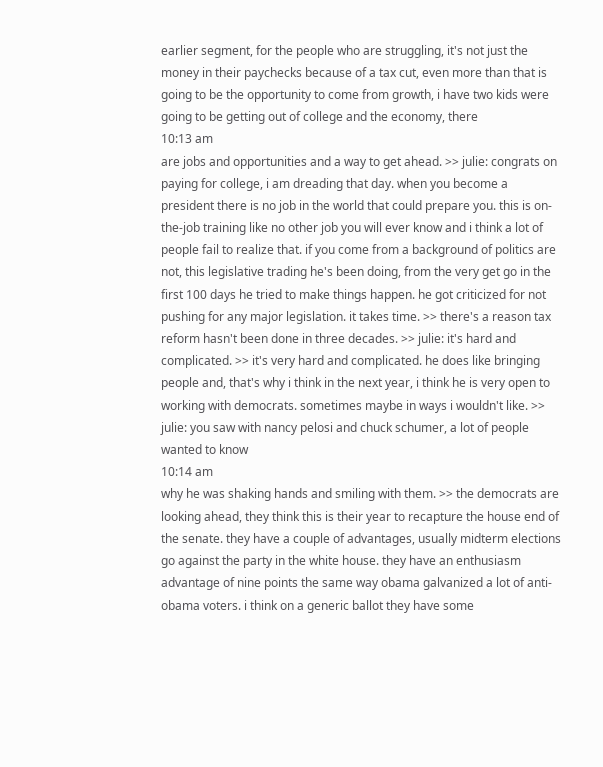earlier segment, for the people who are struggling, it's not just the money in their paychecks because of a tax cut, even more than that is going to be the opportunity to come from growth, i have two kids were going to be getting out of college and the economy, there
10:13 am
are jobs and opportunities and a way to get ahead. >> julie: congrats on paying for college, i am dreading that day. when you become a president there is no job in the world that could prepare you. this is on-the-job training like no other job you will ever know and i think a lot of people fail to realize that. if you come from a background of politics are not, this legislative trading he's been doing, from the very get go in the first 100 days he tried to make things happen. he got criticized for not pushing for any major legislation. it takes time. >> there's a reason tax reform hasn't been done in three decades. >> julie: it's hard and complicated. >> it's very hard and complicated. he does like bringing people and, that's why i think in the next year, i think he is very open to working with democrats. sometimes maybe in ways i wouldn't like. >> julie: you saw with nancy pelosi and chuck schumer, a lot of people wanted to know
10:14 am
why he was shaking hands and smiling with them. >> the democrats are looking ahead, they think this is their year to recapture the house end of the senate. they have a couple of advantages, usually midterm elections go against the party in the white house. they have an enthusiasm advantage of nine points the same way obama galvanized a lot of anti-obama voters. i think on a generic ballot they have some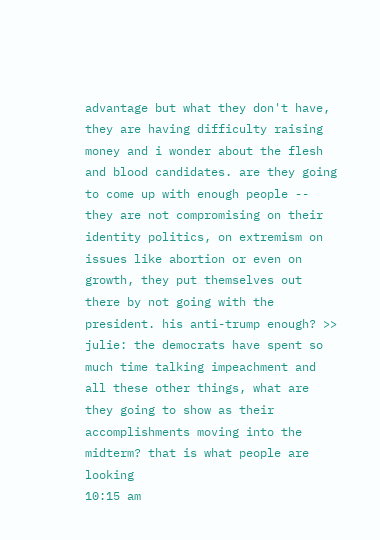advantage but what they don't have, they are having difficulty raising money and i wonder about the flesh and blood candidates. are they going to come up with enough people -- they are not compromising on their identity politics, on extremism on issues like abortion or even on growth, they put themselves out there by not going with the president. his anti-trump enough? >> julie: the democrats have spent so much time talking impeachment and all these other things, what are they going to show as their accomplishments moving into the midterm? that is what people are looking
10:15 am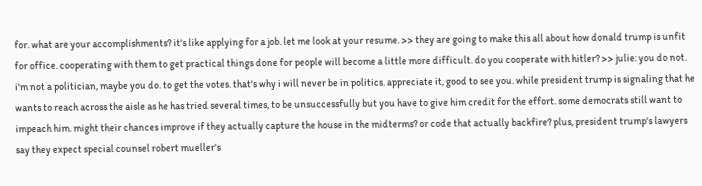for. what are your accomplishments? it's like applying for a job. let me look at your resume. >> they are going to make this all about how donald trump is unfit for office. cooperating with them to get practical things done for people will become a little more difficult. do you cooperate with hitler? >> julie: you do not. i'm not a politician, maybe you do. to get the votes. that's why i will never be in politics. appreciate it, good to see you. while president trump is signaling that he wants to reach across the aisle as he has tried several times, to be unsuccessfully but you have to give him credit for the effort. some democrats still want to impeach him. might their chances improve if they actually capture the house in the midterms? or code that actually backfire? plus, president trump's lawyers say they expect special counsel robert mueller's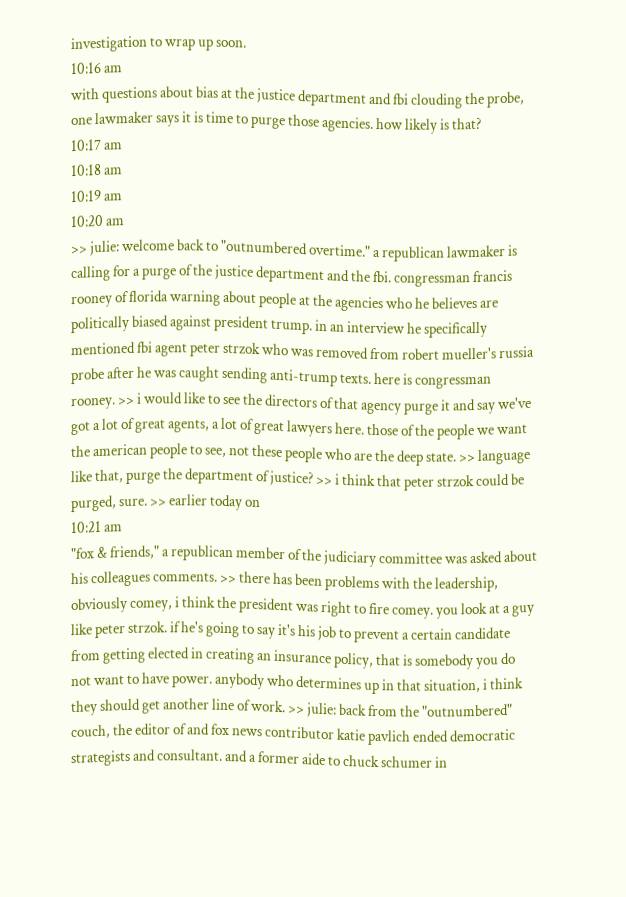investigation to wrap up soon.
10:16 am
with questions about bias at the justice department and fbi clouding the probe, one lawmaker says it is time to purge those agencies. how likely is that?
10:17 am
10:18 am
10:19 am
10:20 am
>> julie: welcome back to "outnumbered overtime." a republican lawmaker is calling for a purge of the justice department and the fbi. congressman francis rooney of florida warning about people at the agencies who he believes are politically biased against president trump. in an interview he specifically mentioned fbi agent peter strzok who was removed from robert mueller's russia probe after he was caught sending anti-trump texts. here is congressman rooney. >> i would like to see the directors of that agency purge it and say we've got a lot of great agents, a lot of great lawyers here. those of the people we want the american people to see, not these people who are the deep state. >> language like that, purge the department of justice? >> i think that peter strzok could be purged, sure. >> earlier today on
10:21 am
"fox & friends," a republican member of the judiciary committee was asked about his colleagues comments. >> there has been problems with the leadership, obviously comey, i think the president was right to fire comey. you look at a guy like peter strzok. if he's going to say it's his job to prevent a certain candidate from getting elected in creating an insurance policy, that is somebody you do not want to have power. anybody who determines up in that situation, i think they should get another line of work. >> julie: back from the "outnumbered" couch, the editor of and fox news contributor katie pavlich ended democratic strategists and consultant. and a former aide to chuck schumer in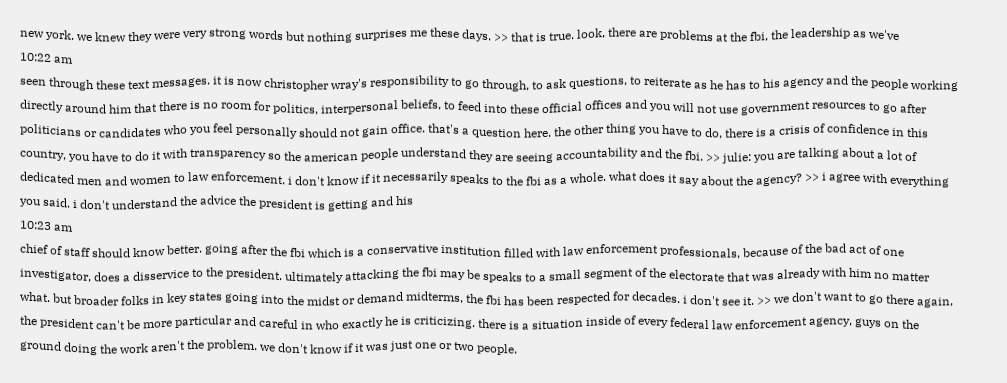new york. we knew they were very strong words but nothing surprises me these days. >> that is true. look, there are problems at the fbi, the leadership as we've
10:22 am
seen through these text messages. it is now christopher wray's responsibility to go through, to ask questions, to reiterate as he has to his agency and the people working directly around him that there is no room for politics, interpersonal beliefs, to feed into these official offices and you will not use government resources to go after politicians or candidates who you feel personally should not gain office. that's a question here. the other thing you have to do, there is a crisis of confidence in this country, you have to do it with transparency so the american people understand they are seeing accountability and the fbi. >> julie: you are talking about a lot of dedicated men and women to law enforcement. i don't know if it necessarily speaks to the fbi as a whole. what does it say about the agency? >> i agree with everything you said. i don't understand the advice the president is getting and his
10:23 am
chief of staff should know better. going after the fbi which is a conservative institution filled with law enforcement professionals, because of the bad act of one investigator, does a disservice to the president. ultimately attacking the fbi may be speaks to a small segment of the electorate that was already with him no matter what. but broader folks in key states going into the midst or demand midterms, the fbi has been respected for decades. i don't see it. >> we don't want to go there again, the president can't be more particular and careful in who exactly he is criticizing. there is a situation inside of every federal law enforcement agency, guys on the ground doing the work aren't the problem. we don't know if it was just one or two people.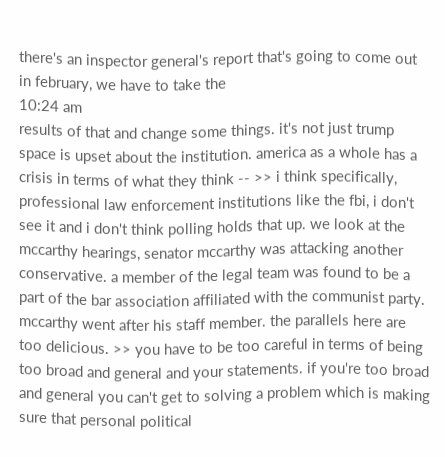there's an inspector general's report that's going to come out in february, we have to take the
10:24 am
results of that and change some things. it's not just trump space is upset about the institution. america as a whole has a crisis in terms of what they think -- >> i think specifically, professional law enforcement institutions like the fbi, i don't see it and i don't think polling holds that up. we look at the mccarthy hearings, senator mccarthy was attacking another conservative. a member of the legal team was found to be a part of the bar association affiliated with the communist party. mccarthy went after his staff member. the parallels here are too delicious. >> you have to be too careful in terms of being too broad and general and your statements. if you're too broad and general you can't get to solving a problem which is making sure that personal political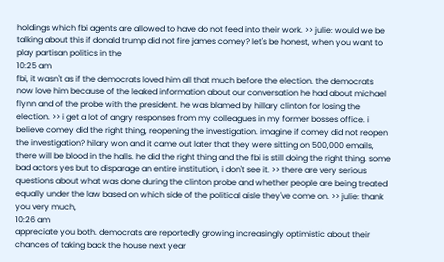holdings which fbi agents are allowed to have do not feed into their work. >> julie: would we be talking about this if donald trump did not fire james comey? let's be honest, when you want to play partisan politics in the
10:25 am
fbi, it wasn't as if the democrats loved him all that much before the election. the democrats now love him because of the leaked information about our conversation he had about michael flynn and of the probe with the president. he was blamed by hillary clinton for losing the election. >> i get a lot of angry responses from my colleagues in my former bosses office. i believe comey did the right thing, reopening the investigation. imagine if comey did not reopen the investigation? hilary won and it came out later that they were sitting on 500,000 emails, there will be blood in the halls. he did the right thing and the fbi is still doing the right thing. some bad actors yes but to disparage an entire institution, i don't see it. >> there are very serious questions about what was done during the clinton probe and whether people are being treated equally under the law based on which side of the political aisle they've come on. >> julie: thank you very much,
10:26 am
appreciate you both. democrats are reportedly growing increasingly optimistic about their chances of taking back the house next year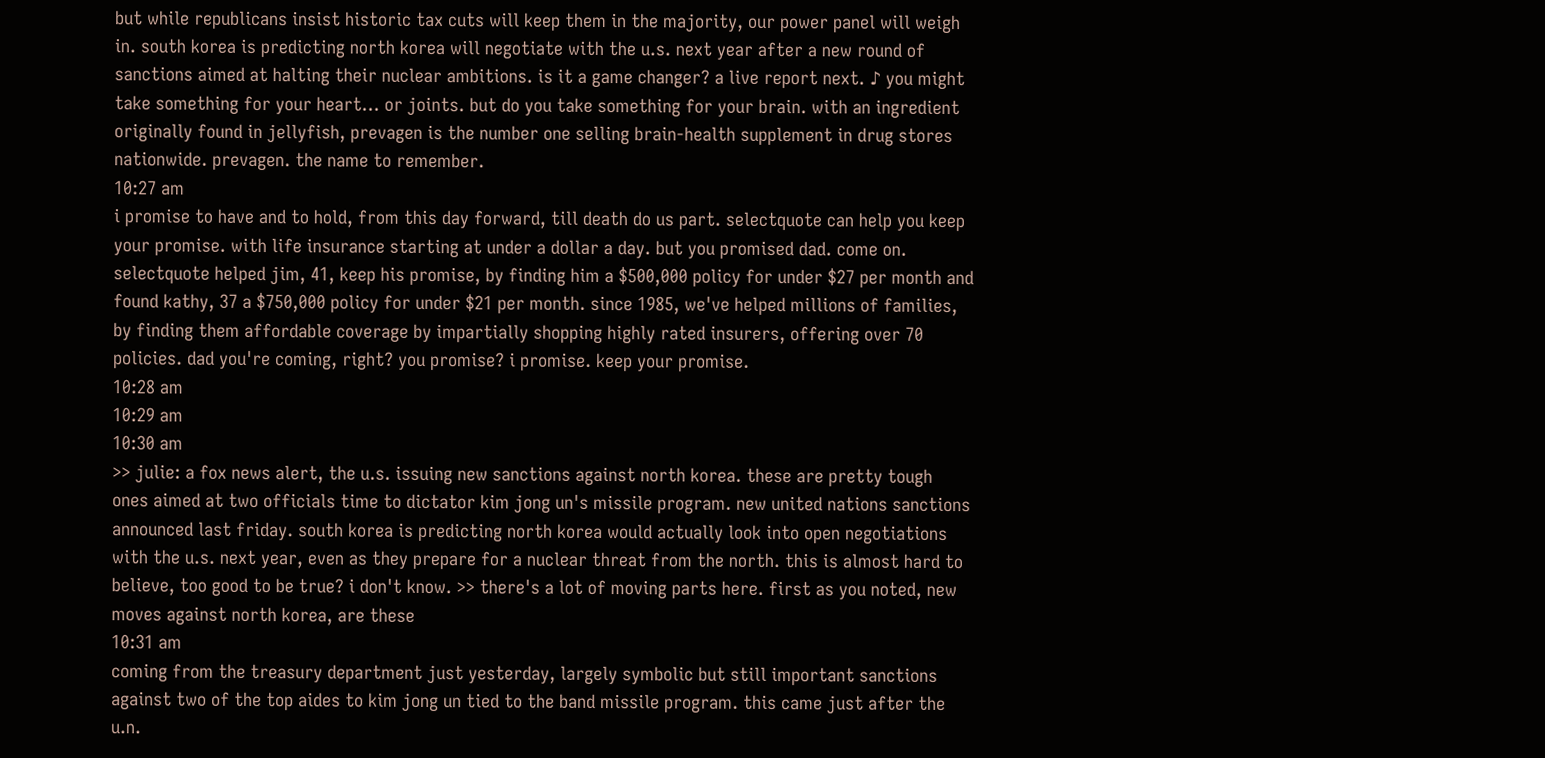but while republicans insist historic tax cuts will keep them in the majority, our power panel will weigh in. south korea is predicting north korea will negotiate with the u.s. next year after a new round of sanctions aimed at halting their nuclear ambitions. is it a game changer? a live report next. ♪ you might take something for your heart... or joints. but do you take something for your brain. with an ingredient originally found in jellyfish, prevagen is the number one selling brain-health supplement in drug stores nationwide. prevagen. the name to remember.
10:27 am
i promise to have and to hold, from this day forward, till death do us part. selectquote can help you keep your promise. with life insurance starting at under a dollar a day. but you promised dad. come on. selectquote helped jim, 41, keep his promise, by finding him a $500,000 policy for under $27 per month and found kathy, 37 a $750,000 policy for under $21 per month. since 1985, we've helped millions of families, by finding them affordable coverage by impartially shopping highly rated insurers, offering over 70 policies. dad you're coming, right? you promise? i promise. keep your promise.
10:28 am
10:29 am
10:30 am
>> julie: a fox news alert, the u.s. issuing new sanctions against north korea. these are pretty tough ones aimed at two officials time to dictator kim jong un's missile program. new united nations sanctions announced last friday. south korea is predicting north korea would actually look into open negotiations with the u.s. next year, even as they prepare for a nuclear threat from the north. this is almost hard to believe, too good to be true? i don't know. >> there's a lot of moving parts here. first as you noted, new moves against north korea, are these
10:31 am
coming from the treasury department just yesterday, largely symbolic but still important sanctions against two of the top aides to kim jong un tied to the band missile program. this came just after the u.n.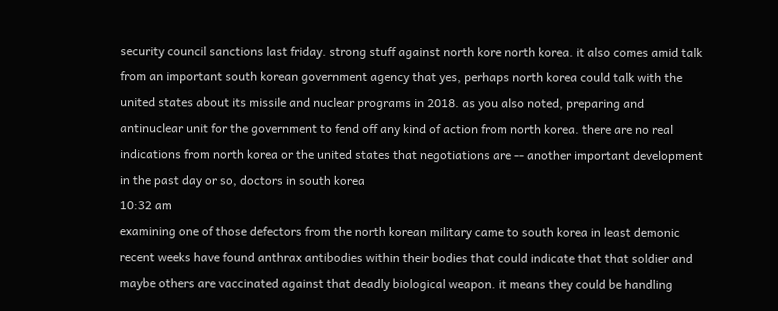security council sanctions last friday. strong stuff against north kore north korea. it also comes amid talk from an important south korean government agency that yes, perhaps north korea could talk with the united states about its missile and nuclear programs in 2018. as you also noted, preparing and antinuclear unit for the government to fend off any kind of action from north korea. there are no real indications from north korea or the united states that negotiations are -- another important development in the past day or so, doctors in south korea
10:32 am
examining one of those defectors from the north korean military came to south korea in least demonic recent weeks have found anthrax antibodies within their bodies that could indicate that that soldier and maybe others are vaccinated against that deadly biological weapon. it means they could be handling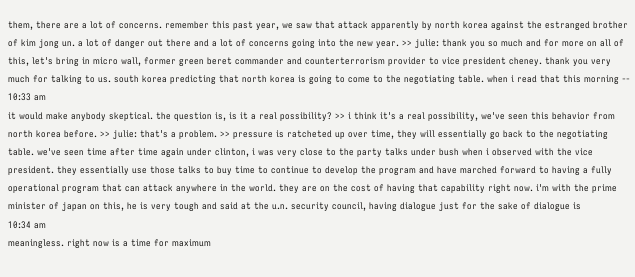them, there are a lot of concerns. remember this past year, we saw that attack apparently by north korea against the estranged brother of kim jong un. a lot of danger out there and a lot of concerns going into the new year. >> julie: thank you so much and for more on all of this, let's bring in micro wall, former green beret commander and counterterrorism provider to vice president cheney. thank you very much for talking to us. south korea predicting that north korea is going to come to the negotiating table. when i read that this morning --
10:33 am
it would make anybody skeptical. the question is, is it a real possibility? >> i think it's a real possibility, we've seen this behavior from north korea before. >> julie: that's a problem. >> pressure is ratcheted up over time, they will essentially go back to the negotiating table. we've seen time after time again under clinton, i was very close to the party talks under bush when i observed with the vice president. they essentially use those talks to buy time to continue to develop the program and have marched forward to having a fully operational program that can attack anywhere in the world. they are on the cost of having that capability right now. i'm with the prime minister of japan on this, he is very tough and said at the u.n. security council, having dialogue just for the sake of dialogue is
10:34 am
meaningless. right now is a time for maximum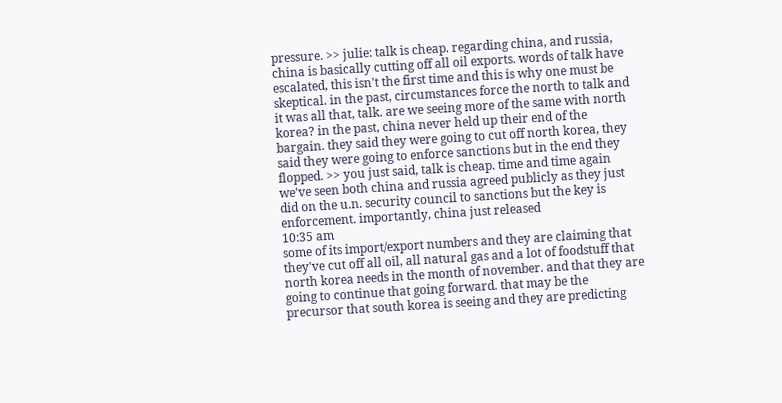pressure. >> julie: talk is cheap. regarding china, and russia, china is basically cutting off all oil exports. words of talk have escalated, this isn't the first time and this is why one must be skeptical. in the past, circumstances force the north to talk and it was all that, talk. are we seeing more of the same with north korea? in the past, china never held up their end of the bargain. they said they were going to cut off north korea, they said they were going to enforce sanctions but in the end they flopped. >> you just said, talk is cheap. time and time again we've seen both china and russia agreed publicly as they just did on the u.n. security council to sanctions but the key is enforcement. importantly, china just released
10:35 am
some of its import/export numbers and they are claiming that they've cut off all oil, all natural gas and a lot of foodstuff that north korea needs in the month of november. and that they are going to continue that going forward. that may be the precursor that south korea is seeing and they are predicting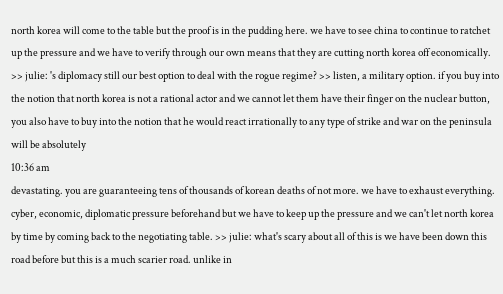north korea will come to the table but the proof is in the pudding here. we have to see china to continue to ratchet up the pressure and we have to verify through our own means that they are cutting north korea off economically. >> julie: 's diplomacy still our best option to deal with the rogue regime? >> listen, a military option. if you buy into the notion that north korea is not a rational actor and we cannot let them have their finger on the nuclear button, you also have to buy into the notion that he would react irrationally to any type of strike and war on the peninsula will be absolutely
10:36 am
devastating. you are guaranteeing tens of thousands of korean deaths of not more. we have to exhaust everything. cyber, economic, diplomatic pressure beforehand but we have to keep up the pressure and we can't let north korea by time by coming back to the negotiating table. >> julie: what's scary about all of this is we have been down this road before but this is a much scarier road. unlike in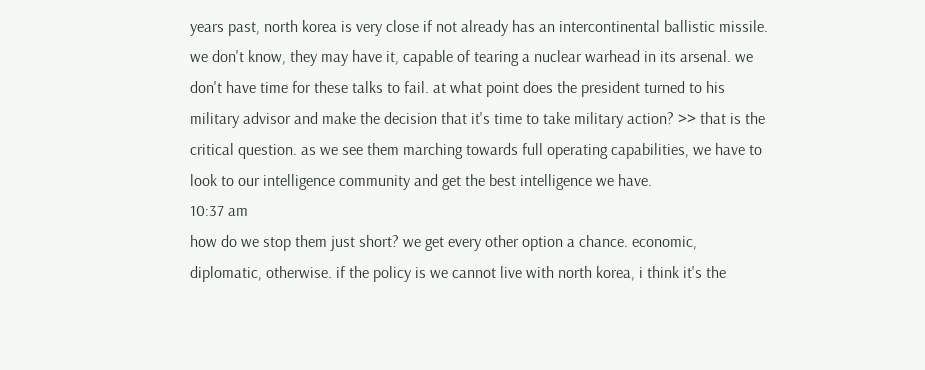years past, north korea is very close if not already has an intercontinental ballistic missile. we don't know, they may have it, capable of tearing a nuclear warhead in its arsenal. we don't have time for these talks to fail. at what point does the president turned to his military advisor and make the decision that it's time to take military action? >> that is the critical question. as we see them marching towards full operating capabilities, we have to look to our intelligence community and get the best intelligence we have.
10:37 am
how do we stop them just short? we get every other option a chance. economic, diplomatic, otherwise. if the policy is we cannot live with north korea, i think it's the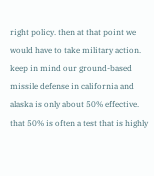right policy. then at that point we would have to take military action. keep in mind our ground-based missile defense in california and alaska is only about 50% effective. that 50% is often a test that is highly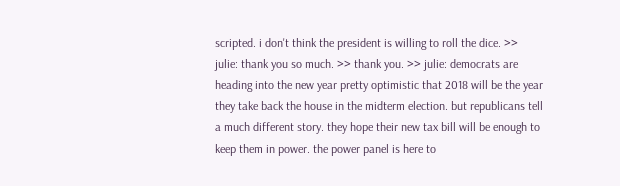scripted. i don't think the president is willing to roll the dice. >> julie: thank you so much. >> thank you. >> julie: democrats are heading into the new year pretty optimistic that 2018 will be the year they take back the house in the midterm election. but republicans tell a much different story. they hope their new tax bill will be enough to keep them in power. the power panel is here to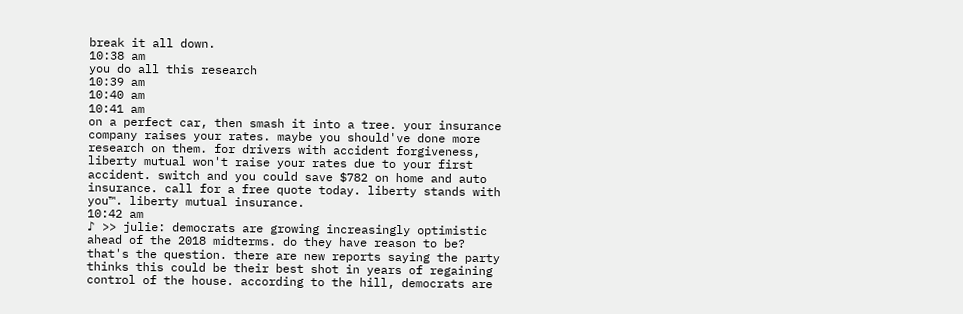break it all down.
10:38 am
you do all this research
10:39 am
10:40 am
10:41 am
on a perfect car, then smash it into a tree. your insurance company raises your rates. maybe you should've done more research on them. for drivers with accident forgiveness, liberty mutual won't raise your rates due to your first accident. switch and you could save $782 on home and auto insurance. call for a free quote today. liberty stands with you™. liberty mutual insurance.
10:42 am
♪ >> julie: democrats are growing increasingly optimistic ahead of the 2018 midterms. do they have reason to be? that's the question. there are new reports saying the party thinks this could be their best shot in years of regaining control of the house. according to the hill, democrats are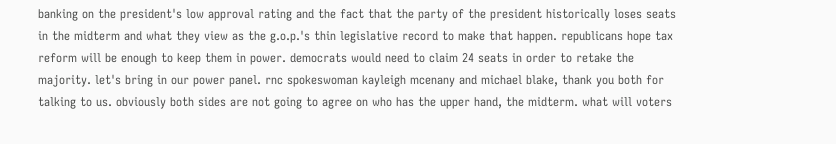banking on the president's low approval rating and the fact that the party of the president historically loses seats in the midterm and what they view as the g.o.p.'s thin legislative record to make that happen. republicans hope tax reform will be enough to keep them in power. democrats would need to claim 24 seats in order to retake the majority. let's bring in our power panel. rnc spokeswoman kayleigh mcenany and michael blake, thank you both for talking to us. obviously both sides are not going to agree on who has the upper hand, the midterm. what will voters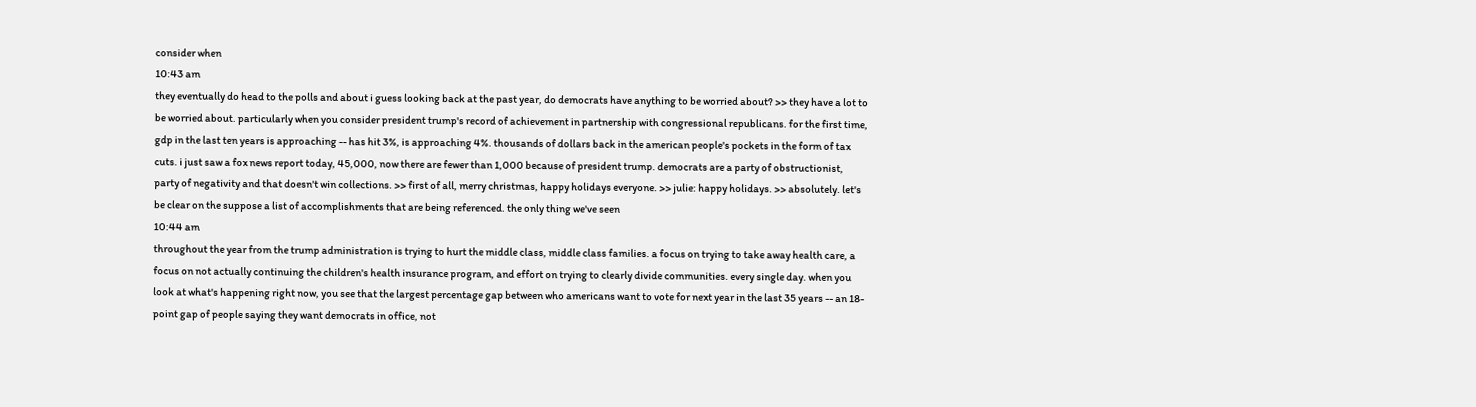consider when
10:43 am
they eventually do head to the polls and about i guess looking back at the past year, do democrats have anything to be worried about? >> they have a lot to be worried about. particularly when you consider president trump's record of achievement in partnership with congressional republicans. for the first time, gdp in the last ten years is approaching -- has hit 3%, is approaching 4%. thousands of dollars back in the american people's pockets in the form of tax cuts. i just saw a fox news report today, 45,000, now there are fewer than 1,000 because of president trump. democrats are a party of obstructionist, party of negativity and that doesn't win collections. >> first of all, merry christmas, happy holidays everyone. >> julie: happy holidays. >> absolutely. let's be clear on the suppose a list of accomplishments that are being referenced. the only thing we've seen
10:44 am
throughout the year from the trump administration is trying to hurt the middle class, middle class families. a focus on trying to take away health care, a focus on not actually continuing the children's health insurance program, and effort on trying to clearly divide communities. every single day. when you look at what's happening right now, you see that the largest percentage gap between who americans want to vote for next year in the last 35 years -- an 18-point gap of people saying they want democrats in office, not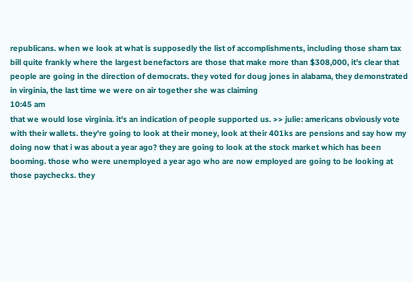republicans. when we look at what is supposedly the list of accomplishments, including those sham tax bill quite frankly where the largest benefactors are those that make more than $308,000, it's clear that people are going in the direction of democrats. they voted for doug jones in alabama, they demonstrated in virginia, the last time we were on air together she was claiming
10:45 am
that we would lose virginia. it's an indication of people supported us. >> julie: americans obviously vote with their wallets. they're going to look at their money, look at their 401ks are pensions and say how my doing now that i was about a year ago? they are going to look at the stock market which has been booming. those who were unemployed a year ago who are now employed are going to be looking at those paychecks. they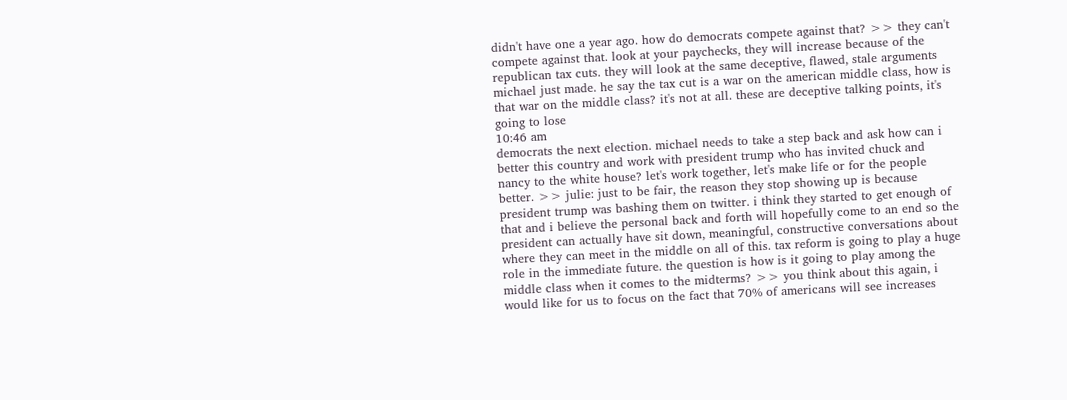didn't have one a year ago. how do democrats compete against that? >> they can't compete against that. look at your paychecks, they will increase because of the republican tax cuts. they will look at the same deceptive, flawed, stale arguments michael just made. he say the tax cut is a war on the american middle class, how is that war on the middle class? it's not at all. these are deceptive talking points, it's going to lose
10:46 am
democrats the next election. michael needs to take a step back and ask how can i better this country and work with president trump who has invited chuck and nancy to the white house? let's work together, let's make life or for the people better. >> julie: just to be fair, the reason they stop showing up is because president trump was bashing them on twitter. i think they started to get enough of that and i believe the personal back and forth will hopefully come to an end so the president can actually have sit down, meaningful, constructive conversations about where they can meet in the middle on all of this. tax reform is going to play a huge role in the immediate future. the question is how is it going to play among the middle class when it comes to the midterms? >> you think about this again, i would like for us to focus on the fact that 70% of americans will see increases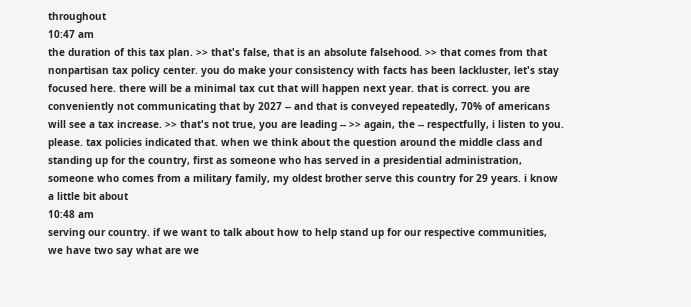throughout
10:47 am
the duration of this tax plan. >> that's false, that is an absolute falsehood. >> that comes from that nonpartisan tax policy center. you do make your consistency with facts has been lackluster, let's stay focused here. there will be a minimal tax cut that will happen next year. that is correct. you are conveniently not communicating that by 2027 -- and that is conveyed repeatedly, 70% of americans will see a tax increase. >> that's not true, you are leading -- >> again, the -- respectfully, i listen to you. please. tax policies indicated that. when we think about the question around the middle class and standing up for the country, first as someone who has served in a presidential administration, someone who comes from a military family, my oldest brother serve this country for 29 years. i know a little bit about
10:48 am
serving our country. if we want to talk about how to help stand up for our respective communities, we have two say what are we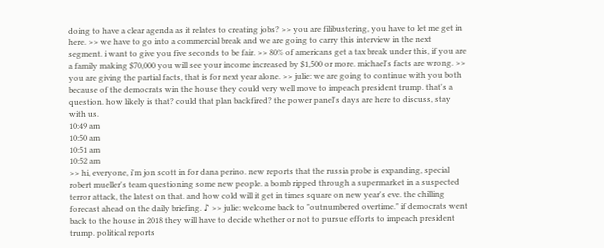doing to have a clear agenda as it relates to creating jobs? >> you are filibustering, you have to let me get in here. >> we have to go into a commercial break and we are going to carry this interview in the next segment. i want to give you five seconds to be fair. >> 80% of americans get a tax break under this, if you are a family making $70,000 you will see your income increased by $1,500 or more. michael's facts are wrong. >> you are giving the partial facts, that is for next year alone. >> julie: we are going to continue with you both because of the democrats win the house they could very well move to impeach president trump. that's a question. how likely is that? could that plan backfired? the power panel's days are here to discuss, stay with us.
10:49 am
10:50 am
10:51 am
10:52 am
>> hi, everyone, i'm jon scott in for dana perino. new reports that the russia probe is expanding, special robert mueller's team questioning some new people. a bomb ripped through a supermarket in a suspected terror attack, the latest on that. and how cold will it get in times square on new year's eve. the chilling forecast ahead on the daily briefing. ♪ >> julie: welcome back to "outnumbered overtime." if democrats went back to the house in 2018 they will have to decide whether or not to pursue efforts to impeach president trump. political reports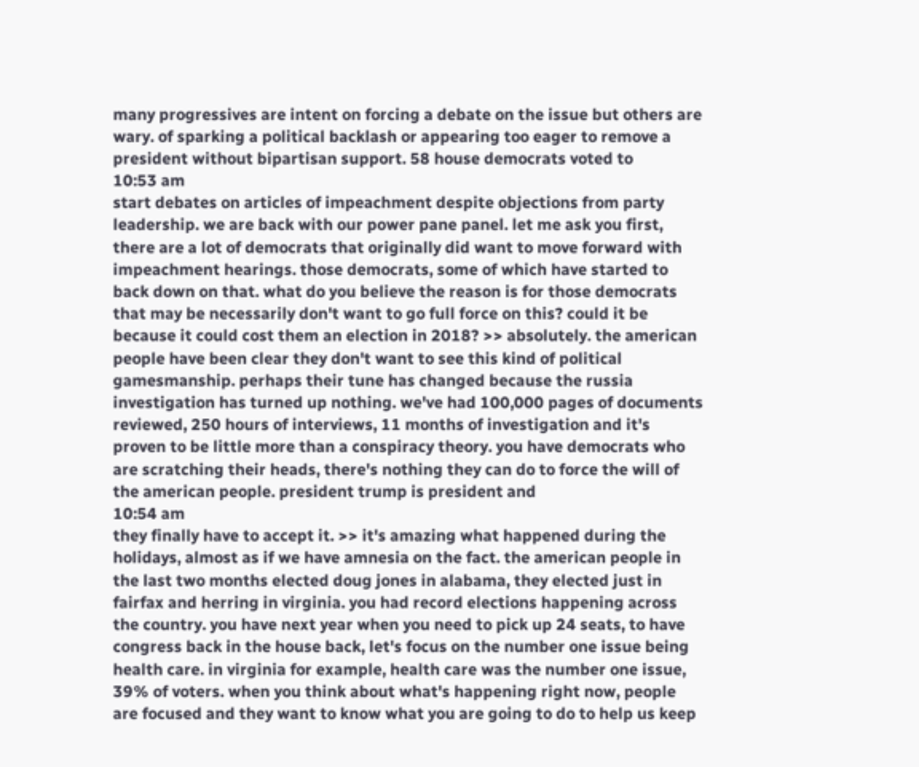many progressives are intent on forcing a debate on the issue but others are wary. of sparking a political backlash or appearing too eager to remove a president without bipartisan support. 58 house democrats voted to
10:53 am
start debates on articles of impeachment despite objections from party leadership. we are back with our power pane panel. let me ask you first, there are a lot of democrats that originally did want to move forward with impeachment hearings. those democrats, some of which have started to back down on that. what do you believe the reason is for those democrats that may be necessarily don't want to go full force on this? could it be because it could cost them an election in 2018? >> absolutely. the american people have been clear they don't want to see this kind of political gamesmanship. perhaps their tune has changed because the russia investigation has turned up nothing. we've had 100,000 pages of documents reviewed, 250 hours of interviews, 11 months of investigation and it's proven to be little more than a conspiracy theory. you have democrats who are scratching their heads, there's nothing they can do to force the will of the american people. president trump is president and
10:54 am
they finally have to accept it. >> it's amazing what happened during the holidays, almost as if we have amnesia on the fact. the american people in the last two months elected doug jones in alabama, they elected just in fairfax and herring in virginia. you had record elections happening across the country. you have next year when you need to pick up 24 seats, to have congress back in the house back, let's focus on the number one issue being health care. in virginia for example, health care was the number one issue, 39% of voters. when you think about what's happening right now, people are focused and they want to know what you are going to do to help us keep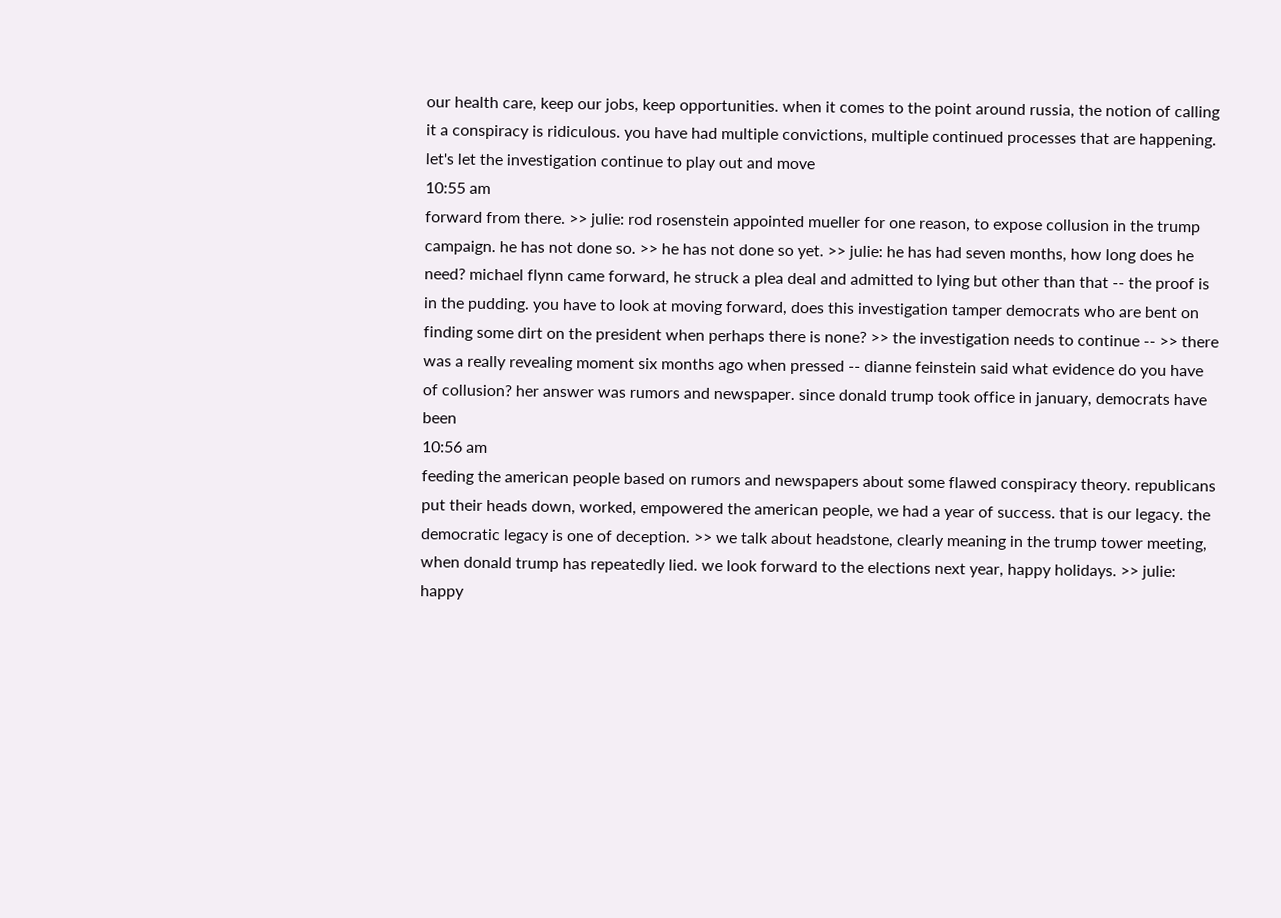our health care, keep our jobs, keep opportunities. when it comes to the point around russia, the notion of calling it a conspiracy is ridiculous. you have had multiple convictions, multiple continued processes that are happening. let's let the investigation continue to play out and move
10:55 am
forward from there. >> julie: rod rosenstein appointed mueller for one reason, to expose collusion in the trump campaign. he has not done so. >> he has not done so yet. >> julie: he has had seven months, how long does he need? michael flynn came forward, he struck a plea deal and admitted to lying but other than that -- the proof is in the pudding. you have to look at moving forward, does this investigation tamper democrats who are bent on finding some dirt on the president when perhaps there is none? >> the investigation needs to continue -- >> there was a really revealing moment six months ago when pressed -- dianne feinstein said what evidence do you have of collusion? her answer was rumors and newspaper. since donald trump took office in january, democrats have been
10:56 am
feeding the american people based on rumors and newspapers about some flawed conspiracy theory. republicans put their heads down, worked, empowered the american people, we had a year of success. that is our legacy. the democratic legacy is one of deception. >> we talk about headstone, clearly meaning in the trump tower meeting, when donald trump has repeatedly lied. we look forward to the elections next year, happy holidays. >> julie: happy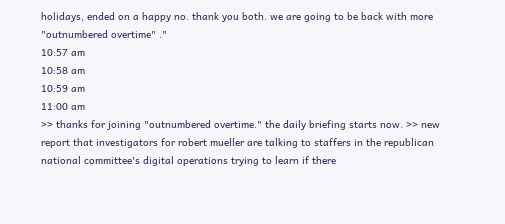holidays, ended on a happy no. thank you both. we are going to be back with more "outnumbered overtime" ."
10:57 am
10:58 am
10:59 am
11:00 am
>> thanks for joining "outnumbered overtime." the daily briefing starts now. >> new report that investigators for robert mueller are talking to staffers in the republican national committee's digital operations trying to learn if there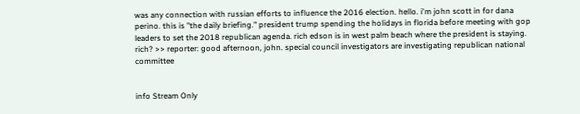was any connection with russian efforts to influence the 2016 election. hello. i'm john scott in for dana perino. this is "the daily briefing." president trump spending the holidays in florida before meeting with gop leaders to set the 2018 republican agenda. rich edson is in west palm beach where the president is staying. rich? >> reporter: good afternoon, john. special council investigators are investigating republican national committee


info Stream Only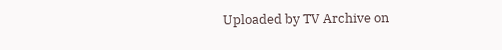Uploaded by TV Archive on